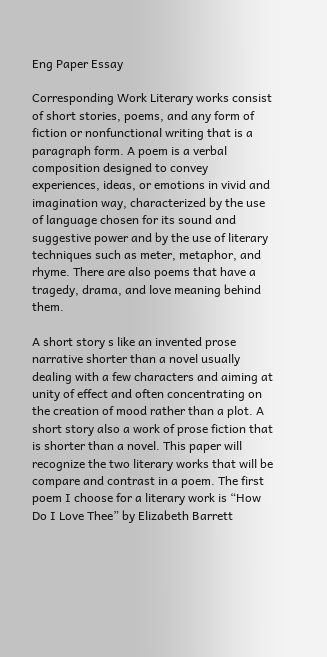Eng Paper Essay

Corresponding Work Literary works consist of short stories, poems, and any form of fiction or nonfunctional writing that is a paragraph form. A poem is a verbal composition designed to convey experiences, ideas, or emotions in vivid and imagination way, characterized by the use of language chosen for its sound and suggestive power and by the use of literary techniques such as meter, metaphor, and rhyme. There are also poems that have a tragedy, drama, and love meaning behind them.

A short story s like an invented prose narrative shorter than a novel usually dealing with a few characters and aiming at unity of effect and often concentrating on the creation of mood rather than a plot. A short story also a work of prose fiction that is shorter than a novel. This paper will recognize the two literary works that will be compare and contrast in a poem. The first poem I choose for a literary work is “How Do I Love Thee” by Elizabeth Barrett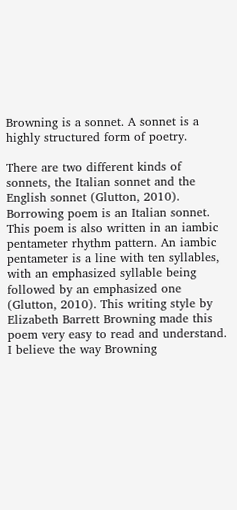Browning is a sonnet. A sonnet is a highly structured form of poetry.

There are two different kinds of sonnets, the Italian sonnet and the English sonnet (Glutton, 2010). Borrowing poem is an Italian sonnet. This poem is also written in an iambic pentameter rhythm pattern. An iambic pentameter is a line with ten syllables, with an emphasized syllable being followed by an emphasized one (Glutton, 2010). This writing style by Elizabeth Barrett Browning made this poem very easy to read and understand. I believe the way Browning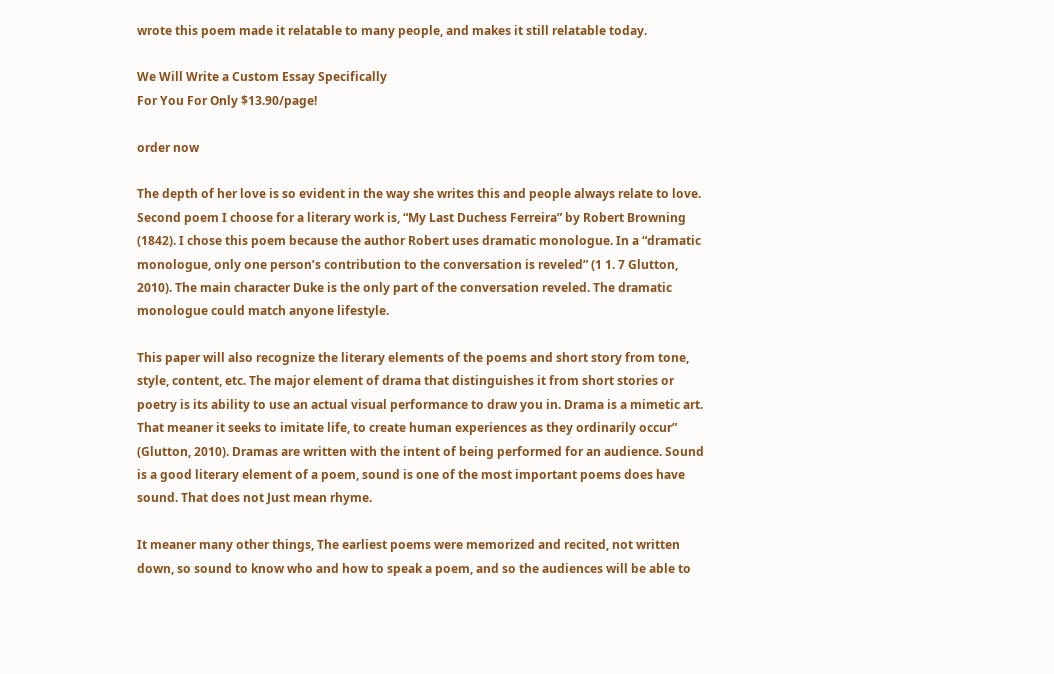wrote this poem made it relatable to many people, and makes it still relatable today.

We Will Write a Custom Essay Specifically
For You For Only $13.90/page!

order now

The depth of her love is so evident in the way she writes this and people always relate to love. Second poem I choose for a literary work is, “My Last Duchess Ferreira” by Robert Browning (1842). I chose this poem because the author Robert uses dramatic monologue. In a “dramatic monologue, only one person’s contribution to the conversation is reveled” (1 1. 7 Glutton, 2010). The main character Duke is the only part of the conversation reveled. The dramatic monologue could match anyone lifestyle.

This paper will also recognize the literary elements of the poems and short story from tone, style, content, etc. The major element of drama that distinguishes it from short stories or poetry is its ability to use an actual visual performance to draw you in. Drama is a mimetic art. That meaner it seeks to imitate life, to create human experiences as they ordinarily occur” (Glutton, 2010). Dramas are written with the intent of being performed for an audience. Sound is a good literary element of a poem, sound is one of the most important poems does have sound. That does not Just mean rhyme.

It meaner many other things, The earliest poems were memorized and recited, not written down, so sound to know who and how to speak a poem, and so the audiences will be able to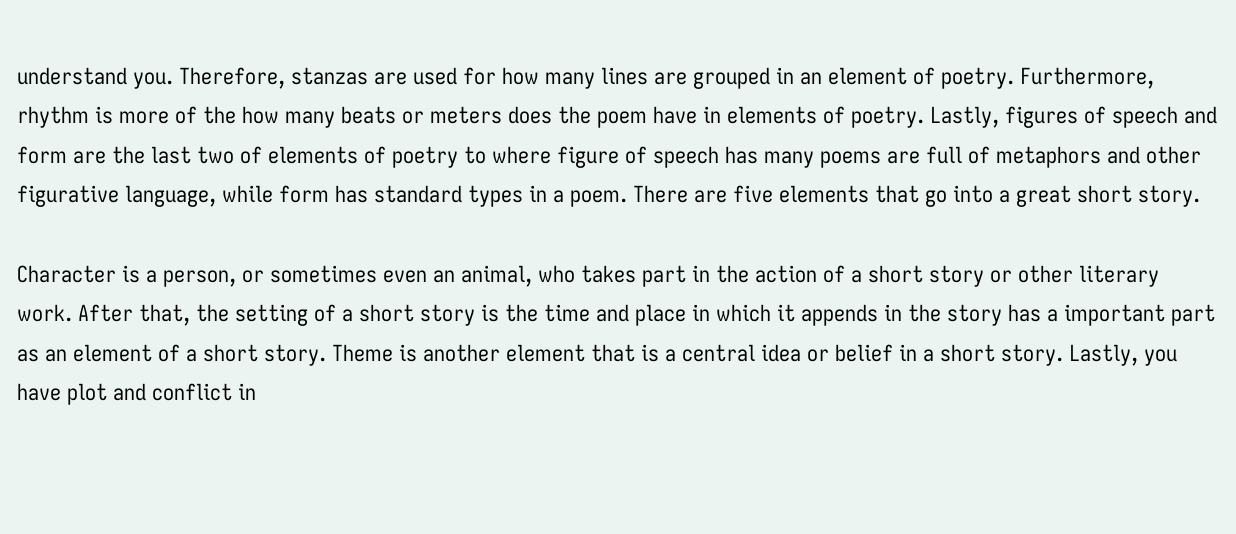understand you. Therefore, stanzas are used for how many lines are grouped in an element of poetry. Furthermore, rhythm is more of the how many beats or meters does the poem have in elements of poetry. Lastly, figures of speech and form are the last two of elements of poetry to where figure of speech has many poems are full of metaphors and other figurative language, while form has standard types in a poem. There are five elements that go into a great short story.

Character is a person, or sometimes even an animal, who takes part in the action of a short story or other literary work. After that, the setting of a short story is the time and place in which it appends in the story has a important part as an element of a short story. Theme is another element that is a central idea or belief in a short story. Lastly, you have plot and conflict in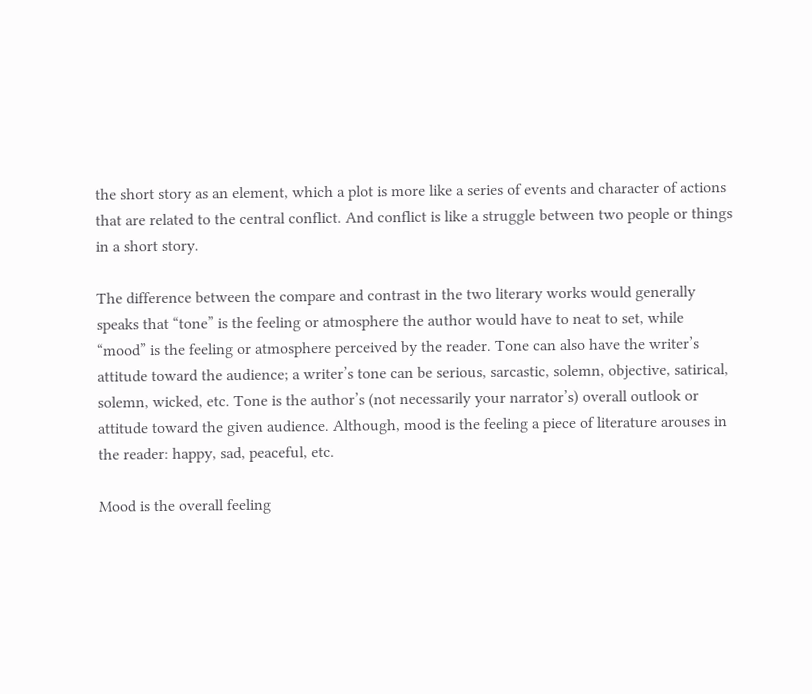the short story as an element, which a plot is more like a series of events and character of actions that are related to the central conflict. And conflict is like a struggle between two people or things in a short story.

The difference between the compare and contrast in the two literary works would generally speaks that “tone” is the feeling or atmosphere the author would have to neat to set, while “mood” is the feeling or atmosphere perceived by the reader. Tone can also have the writer’s attitude toward the audience; a writer’s tone can be serious, sarcastic, solemn, objective, satirical, solemn, wicked, etc. Tone is the author’s (not necessarily your narrator’s) overall outlook or attitude toward the given audience. Although, mood is the feeling a piece of literature arouses in the reader: happy, sad, peaceful, etc.

Mood is the overall feeling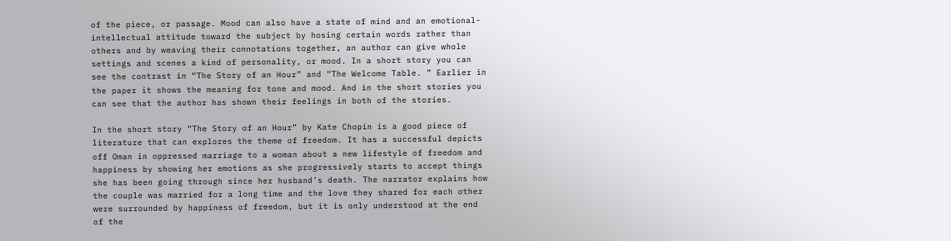of the piece, or passage. Mood can also have a state of mind and an emotional-intellectual attitude toward the subject by hosing certain words rather than others and by weaving their connotations together, an author can give whole settings and scenes a kind of personality, or mood. In a short story you can see the contrast in “The Story of an Hour” and “The Welcome Table. ” Earlier in the paper it shows the meaning for tone and mood. And in the short stories you can see that the author has shown their feelings in both of the stories.

In the short story “The Story of an Hour” by Kate Chopin is a good piece of literature that can explores the theme of freedom. It has a successful depicts off Oman in oppressed marriage to a woman about a new lifestyle of freedom and happiness by showing her emotions as she progressively starts to accept things she has been going through since her husband’s death. The narrator explains how the couple was married for a long time and the love they shared for each other were surrounded by happiness of freedom, but it is only understood at the end of the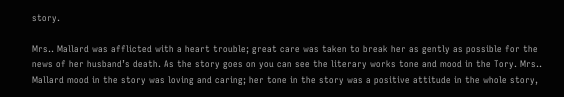story.

Mrs.. Mallard was afflicted with a heart trouble; great care was taken to break her as gently as possible for the news of her husband’s death. As the story goes on you can see the literary works tone and mood in the Tory. Mrs.. Mallard mood in the story was loving and caring; her tone in the story was a positive attitude in the whole story,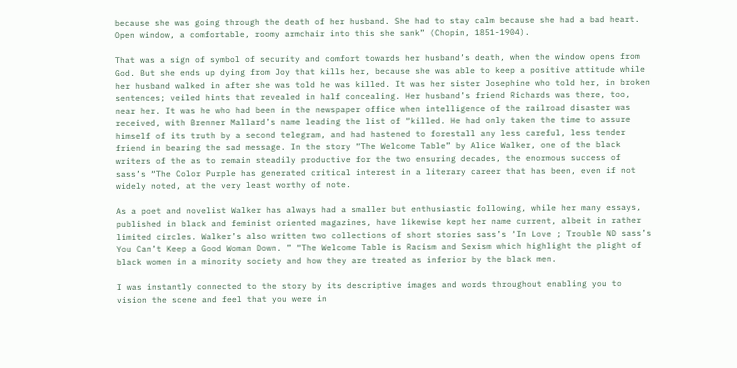because she was going through the death of her husband. She had to stay calm because she had a bad heart. Open window, a comfortable, roomy armchair into this she sank” (Chopin, 1851-1904).

That was a sign of symbol of security and comfort towards her husband’s death, when the window opens from God. But she ends up dying from Joy that kills her, because she was able to keep a positive attitude while her husband walked in after she was told he was killed. It was her sister Josephine who told her, in broken sentences; veiled hints that revealed in half concealing. Her husband’s friend Richards was there, too, near her. It was he who had been in the newspaper office when intelligence of the railroad disaster was received, with Brenner Mallard’s name leading the list of “killed. He had only taken the time to assure himself of its truth by a second telegram, and had hastened to forestall any less careful, less tender friend in bearing the sad message. In the story “The Welcome Table” by Alice Walker, one of the black writers of the as to remain steadily productive for the two ensuring decades, the enormous success of sass’s “The Color Purple has generated critical interest in a literary career that has been, even if not widely noted, at the very least worthy of note.

As a poet and novelist Walker has always had a smaller but enthusiastic following, while her many essays, published in black and feminist oriented magazines, have likewise kept her name current, albeit in rather limited circles. Walker’s also written two collections of short stories sass’s ‘In Love ; Trouble ND sass’s You Can’t Keep a Good Woman Down. ” “The Welcome Table is Racism and Sexism which highlight the plight of black women in a minority society and how they are treated as inferior by the black men.

I was instantly connected to the story by its descriptive images and words throughout enabling you to vision the scene and feel that you were in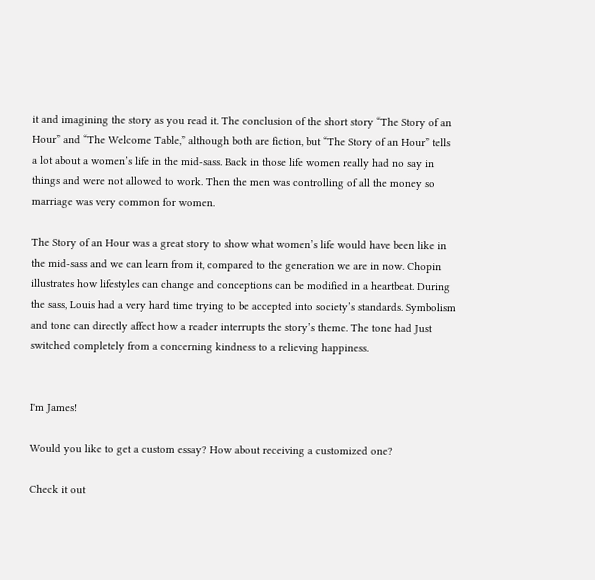it and imagining the story as you read it. The conclusion of the short story “The Story of an Hour” and “The Welcome Table,” although both are fiction, but “The Story of an Hour” tells a lot about a women’s life in the mid-sass. Back in those life women really had no say in things and were not allowed to work. Then the men was controlling of all the money so marriage was very common for women.

The Story of an Hour was a great story to show what women’s life would have been like in the mid-sass and we can learn from it, compared to the generation we are in now. Chopin illustrates how lifestyles can change and conceptions can be modified in a heartbeat. During the sass, Louis had a very hard time trying to be accepted into society’s standards. Symbolism and tone can directly affect how a reader interrupts the story’s theme. The tone had Just switched completely from a concerning kindness to a relieving happiness.


I'm James!

Would you like to get a custom essay? How about receiving a customized one?

Check it out